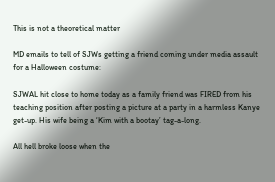This is not a theoretical matter

MD emails to tell of SJWs getting a friend coming under media assault for a Halloween costume:

SJWAL hit close to home today as a family friend was FIRED from his teaching position after posting a picture at a party in a harmless Kanye get-up. His wife being a ‘Kim with a bootay’ tag-a-long.

All hell broke loose when the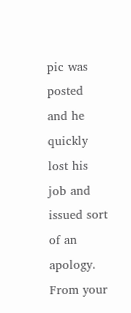pic was posted and he quickly lost his job and issued sort of an apology. From your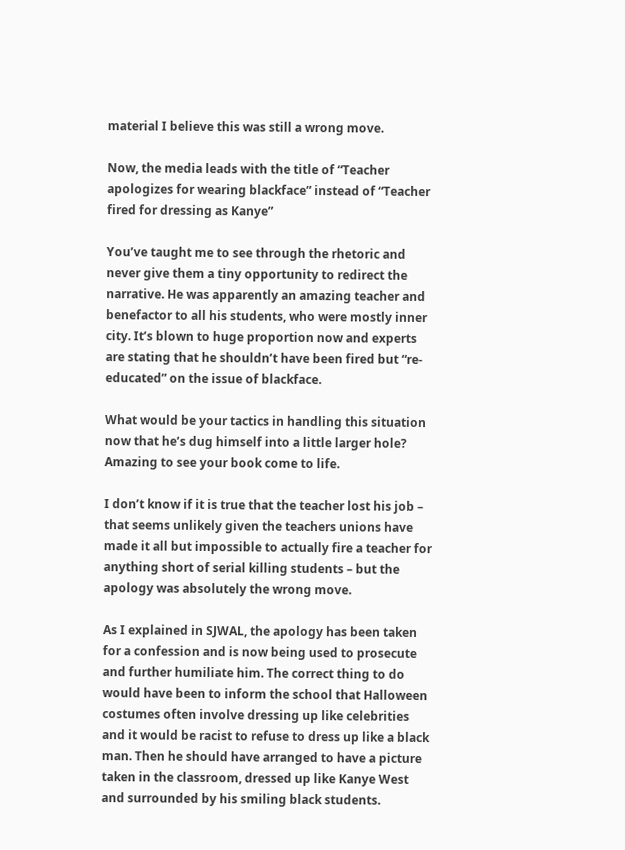material I believe this was still a wrong move.

Now, the media leads with the title of “Teacher apologizes for wearing blackface” instead of “Teacher fired for dressing as Kanye”

You’ve taught me to see through the rhetoric and never give them a tiny opportunity to redirect the narrative. He was apparently an amazing teacher and benefactor to all his students, who were mostly inner city. It’s blown to huge proportion now and experts are stating that he shouldn’t have been fired but “re-educated” on the issue of blackface.

What would be your tactics in handling this situation now that he’s dug himself into a little larger hole? Amazing to see your book come to life.

I don’t know if it is true that the teacher lost his job – that seems unlikely given the teachers unions have made it all but impossible to actually fire a teacher for anything short of serial killing students – but the apology was absolutely the wrong move.

As I explained in SJWAL, the apology has been taken for a confession and is now being used to prosecute and further humiliate him. The correct thing to do would have been to inform the school that Halloween costumes often involve dressing up like celebrities and it would be racist to refuse to dress up like a black man. Then he should have arranged to have a picture taken in the classroom, dressed up like Kanye West and surrounded by his smiling black students.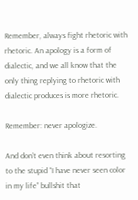Remember, always fight rhetoric with rhetoric. An apology is a form of dialectic, and we all know that the only thing replying to rhetoric with dialectic produces is more rhetoric.

Remember: never apologize.

And don’t even think about resorting to the stupid “I have never seen color in my life” bullshit that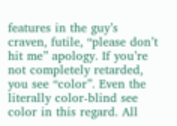features in the guy’s craven, futile, “please don’t hit me” apology. If you’re not completely retarded, you see “color”. Even the literally color-blind see color in this regard. All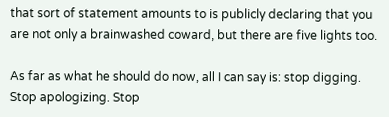that sort of statement amounts to is publicly declaring that you are not only a brainwashed coward, but there are five lights too.

As far as what he should do now, all I can say is: stop digging. Stop apologizing. Stop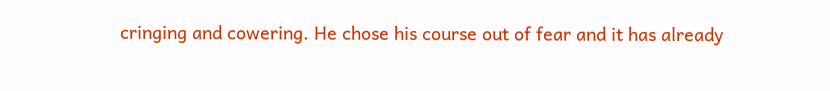cringing and cowering. He chose his course out of fear and it has already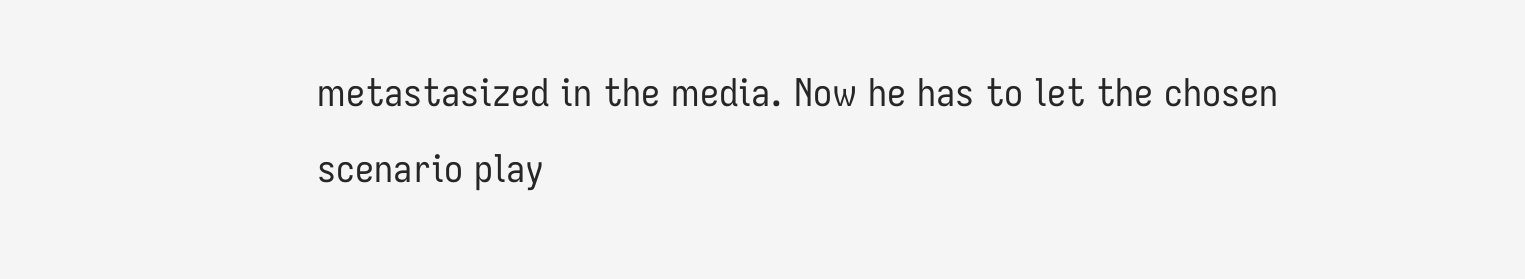metastasized in the media. Now he has to let the chosen scenario play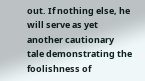out. If nothing else, he will serve as yet another cautionary tale demonstrating the foolishness of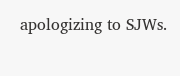apologizing to SJWs.